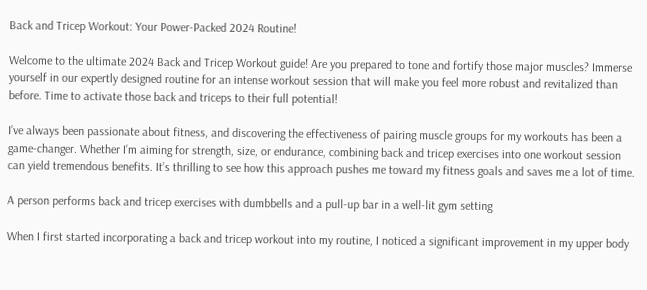Back and Tricep Workout: Your Power-Packed 2024 Routine!

Welcome to the ultimate 2024 Back and Tricep Workout guide! Are you prepared to tone and fortify those major muscles? Immerse yourself in our expertly designed routine for an intense workout session that will make you feel more robust and revitalized than before. Time to activate those back and triceps to their full potential!

I’ve always been passionate about fitness, and discovering the effectiveness of pairing muscle groups for my workouts has been a game-changer. Whether I’m aiming for strength, size, or endurance, combining back and tricep exercises into one workout session can yield tremendous benefits. It’s thrilling to see how this approach pushes me toward my fitness goals and saves me a lot of time.

A person performs back and tricep exercises with dumbbells and a pull-up bar in a well-lit gym setting

When I first started incorporating a back and tricep workout into my routine, I noticed a significant improvement in my upper body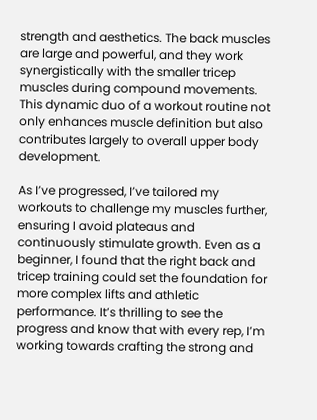strength and aesthetics. The back muscles are large and powerful, and they work synergistically with the smaller tricep muscles during compound movements. This dynamic duo of a workout routine not only enhances muscle definition but also contributes largely to overall upper body development.

As I’ve progressed, I’ve tailored my workouts to challenge my muscles further, ensuring I avoid plateaus and continuously stimulate growth. Even as a beginner, I found that the right back and tricep training could set the foundation for more complex lifts and athletic performance. It’s thrilling to see the progress and know that with every rep, I’m working towards crafting the strong and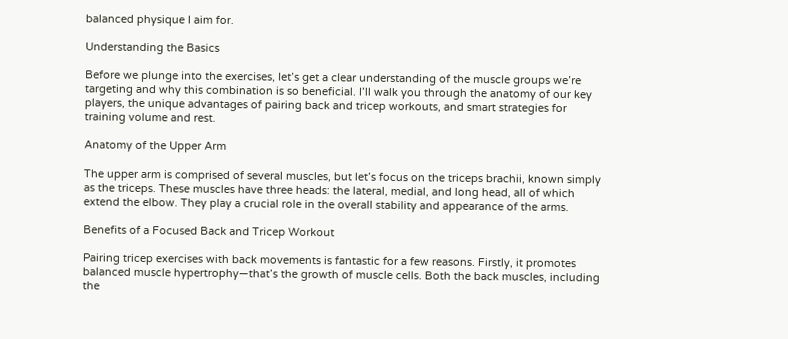balanced physique I aim for.

Understanding the Basics

Before we plunge into the exercises, let’s get a clear understanding of the muscle groups we’re targeting and why this combination is so beneficial. I’ll walk you through the anatomy of our key players, the unique advantages of pairing back and tricep workouts, and smart strategies for training volume and rest.

Anatomy of the Upper Arm

The upper arm is comprised of several muscles, but let’s focus on the triceps brachii, known simply as the triceps. These muscles have three heads: the lateral, medial, and long head, all of which extend the elbow. They play a crucial role in the overall stability and appearance of the arms.

Benefits of a Focused Back and Tricep Workout

Pairing tricep exercises with back movements is fantastic for a few reasons. Firstly, it promotes balanced muscle hypertrophy—that’s the growth of muscle cells. Both the back muscles, including the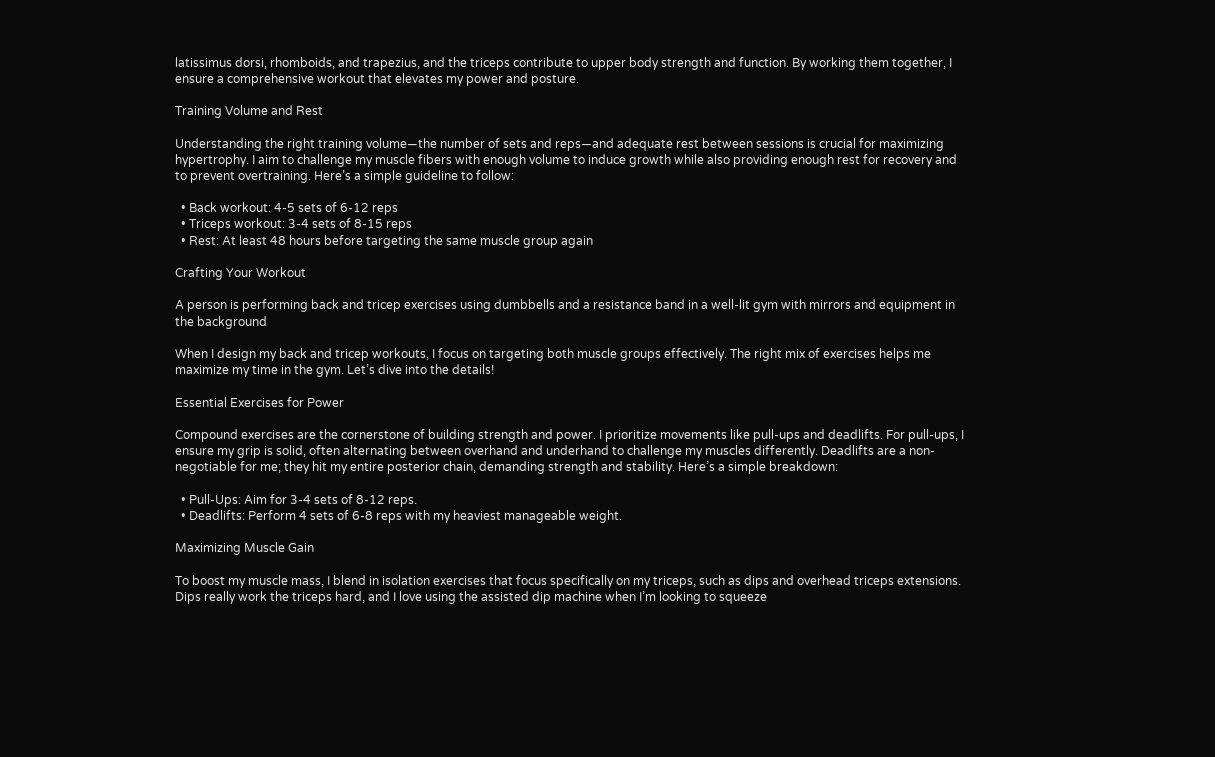latissimus dorsi, rhomboids, and trapezius, and the triceps contribute to upper body strength and function. By working them together, I ensure a comprehensive workout that elevates my power and posture.

Training Volume and Rest

Understanding the right training volume—the number of sets and reps—and adequate rest between sessions is crucial for maximizing hypertrophy. I aim to challenge my muscle fibers with enough volume to induce growth while also providing enough rest for recovery and to prevent overtraining. Here’s a simple guideline to follow:

  • Back workout: 4-5 sets of 6-12 reps
  • Triceps workout: 3-4 sets of 8-15 reps
  • Rest: At least 48 hours before targeting the same muscle group again

Crafting Your Workout

A person is performing back and tricep exercises using dumbbells and a resistance band in a well-lit gym with mirrors and equipment in the background

When I design my back and tricep workouts, I focus on targeting both muscle groups effectively. The right mix of exercises helps me maximize my time in the gym. Let’s dive into the details!

Essential Exercises for Power

Compound exercises are the cornerstone of building strength and power. I prioritize movements like pull-ups and deadlifts. For pull-ups, I ensure my grip is solid, often alternating between overhand and underhand to challenge my muscles differently. Deadlifts are a non-negotiable for me; they hit my entire posterior chain, demanding strength and stability. Here’s a simple breakdown:

  • Pull-Ups: Aim for 3-4 sets of 8-12 reps.
  • Deadlifts: Perform 4 sets of 6-8 reps with my heaviest manageable weight.

Maximizing Muscle Gain

To boost my muscle mass, I blend in isolation exercises that focus specifically on my triceps, such as dips and overhead triceps extensions. Dips really work the triceps hard, and I love using the assisted dip machine when I’m looking to squeeze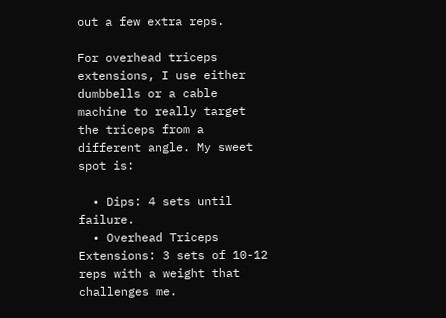out a few extra reps.

For overhead triceps extensions, I use either dumbbells or a cable machine to really target the triceps from a different angle. My sweet spot is:

  • Dips: 4 sets until failure.
  • Overhead Triceps Extensions: 3 sets of 10-12 reps with a weight that challenges me.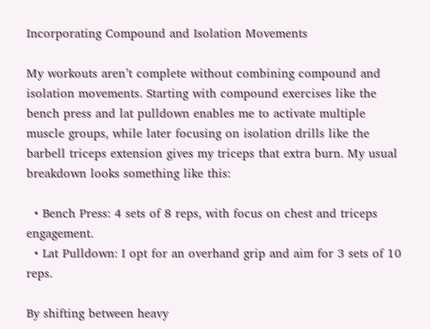Incorporating Compound and Isolation Movements

My workouts aren’t complete without combining compound and isolation movements. Starting with compound exercises like the bench press and lat pulldown enables me to activate multiple muscle groups, while later focusing on isolation drills like the barbell triceps extension gives my triceps that extra burn. My usual breakdown looks something like this:

  • Bench Press: 4 sets of 8 reps, with focus on chest and triceps engagement.
  • Lat Pulldown: I opt for an overhand grip and aim for 3 sets of 10 reps.

By shifting between heavy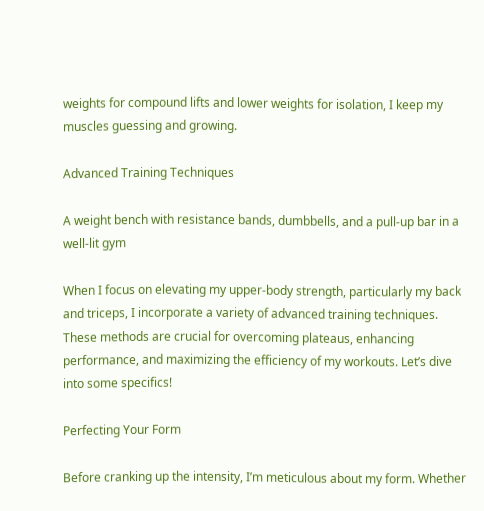weights for compound lifts and lower weights for isolation, I keep my muscles guessing and growing.

Advanced Training Techniques

A weight bench with resistance bands, dumbbells, and a pull-up bar in a well-lit gym

When I focus on elevating my upper-body strength, particularly my back and triceps, I incorporate a variety of advanced training techniques. These methods are crucial for overcoming plateaus, enhancing performance, and maximizing the efficiency of my workouts. Let’s dive into some specifics!

Perfecting Your Form

Before cranking up the intensity, I’m meticulous about my form. Whether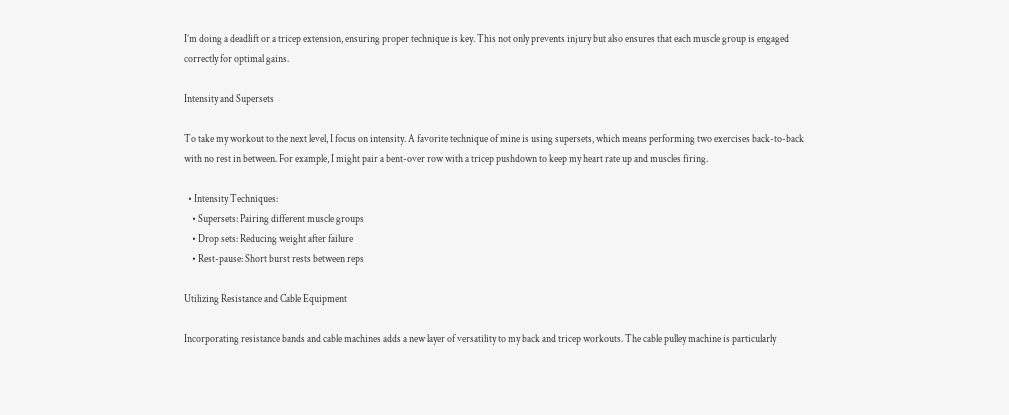I’m doing a deadlift or a tricep extension, ensuring proper technique is key. This not only prevents injury but also ensures that each muscle group is engaged correctly for optimal gains.

Intensity and Supersets

To take my workout to the next level, I focus on intensity. A favorite technique of mine is using supersets, which means performing two exercises back-to-back with no rest in between. For example, I might pair a bent-over row with a tricep pushdown to keep my heart rate up and muscles firing.

  • Intensity Techniques:
    • Supersets: Pairing different muscle groups
    • Drop sets: Reducing weight after failure
    • Rest-pause: Short burst rests between reps

Utilizing Resistance and Cable Equipment

Incorporating resistance bands and cable machines adds a new layer of versatility to my back and tricep workouts. The cable pulley machine is particularly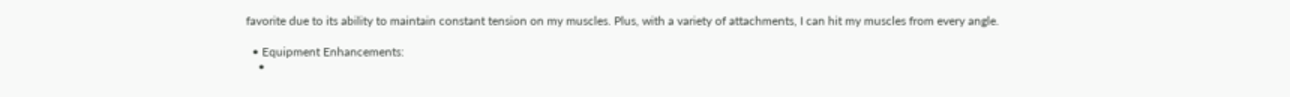favorite due to its ability to maintain constant tension on my muscles. Plus, with a variety of attachments, I can hit my muscles from every angle.

  • Equipment Enhancements:
    •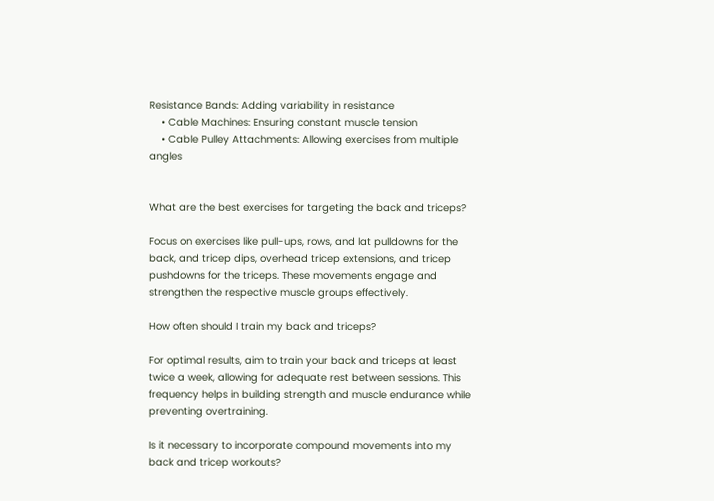Resistance Bands: Adding variability in resistance
    • Cable Machines: Ensuring constant muscle tension
    • Cable Pulley Attachments: Allowing exercises from multiple angles


What are the best exercises for targeting the back and triceps?

Focus on exercises like pull-ups, rows, and lat pulldowns for the back, and tricep dips, overhead tricep extensions, and tricep pushdowns for the triceps. These movements engage and strengthen the respective muscle groups effectively.

How often should I train my back and triceps?

For optimal results, aim to train your back and triceps at least twice a week, allowing for adequate rest between sessions. This frequency helps in building strength and muscle endurance while preventing overtraining.

Is it necessary to incorporate compound movements into my back and tricep workouts?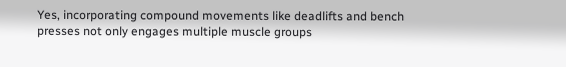Yes, incorporating compound movements like deadlifts and bench presses not only engages multiple muscle groups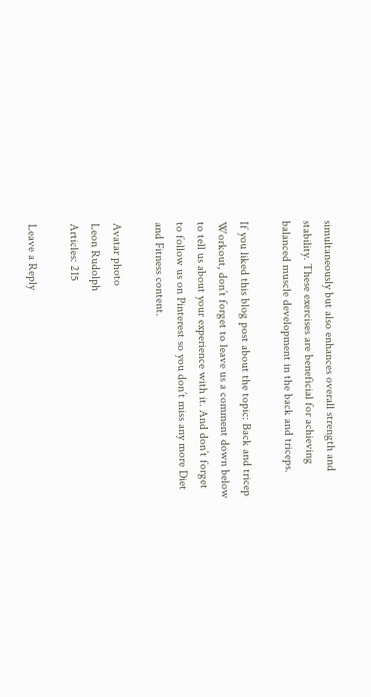simultaneously but also enhances overall strength and stability. These exercises are beneficial for achieving balanced muscle development in the back and triceps.

If you liked this blog post about the topic: Back and tricep Workout, don’t forget to leave us a comment down below to tell us about your experience with it. And don’t forget to follow us on Pinterest so you don’t miss any more Diet and Fitness content.

Avatar photo
Leon Rudolph
Articles: 215

Leave a Reply